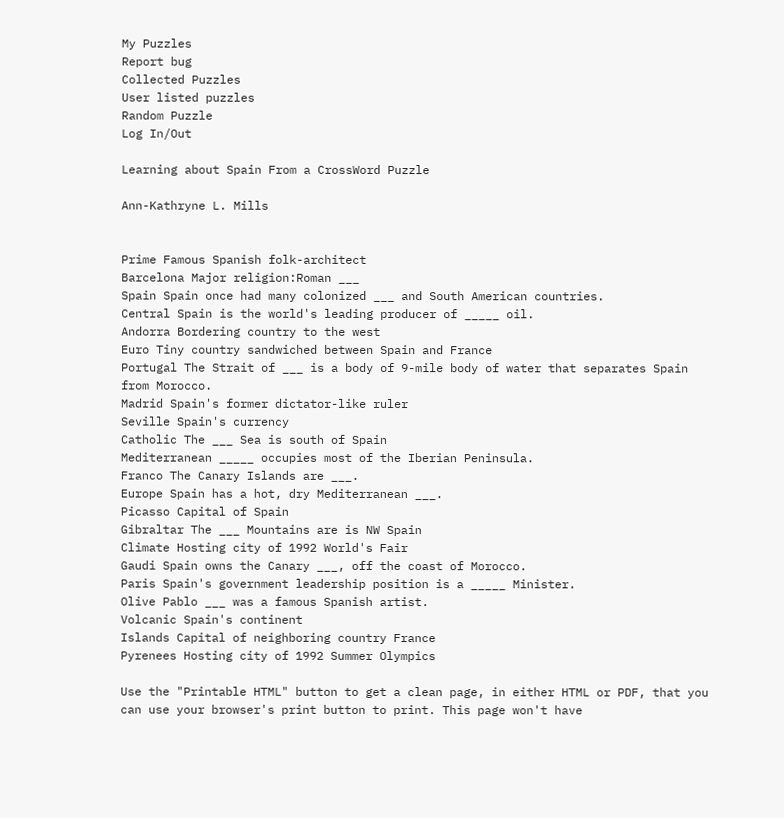My Puzzles
Report bug
Collected Puzzles
User listed puzzles
Random Puzzle
Log In/Out

Learning about Spain From a CrossWord Puzzle

Ann-Kathryne L. Mills


Prime Famous Spanish folk-architect
Barcelona Major religion:Roman ___
Spain Spain once had many colonized ___ and South American countries.
Central Spain is the world's leading producer of _____ oil.
Andorra Bordering country to the west
Euro Tiny country sandwiched between Spain and France
Portugal The Strait of ___ is a body of 9-mile body of water that separates Spain from Morocco.
Madrid Spain's former dictator-like ruler
Seville Spain's currency
Catholic The ___ Sea is south of Spain
Mediterranean _____ occupies most of the Iberian Peninsula.
Franco The Canary Islands are ___.
Europe Spain has a hot, dry Mediterranean ___.
Picasso Capital of Spain
Gibraltar The ___ Mountains are is NW Spain
Climate Hosting city of 1992 World's Fair
Gaudi Spain owns the Canary ___, off the coast of Morocco.
Paris Spain's government leadership position is a _____ Minister.
Olive Pablo ___ was a famous Spanish artist.
Volcanic Spain's continent
Islands Capital of neighboring country France
Pyrenees Hosting city of 1992 Summer Olympics

Use the "Printable HTML" button to get a clean page, in either HTML or PDF, that you can use your browser's print button to print. This page won't have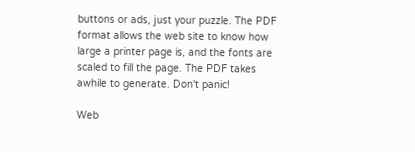buttons or ads, just your puzzle. The PDF format allows the web site to know how large a printer page is, and the fonts are scaled to fill the page. The PDF takes awhile to generate. Don't panic!

Web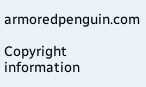armoredpenguin.com

Copyright information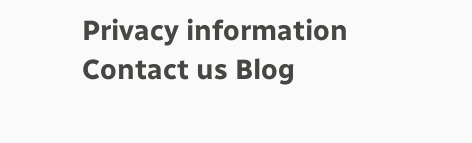Privacy information Contact us Blog